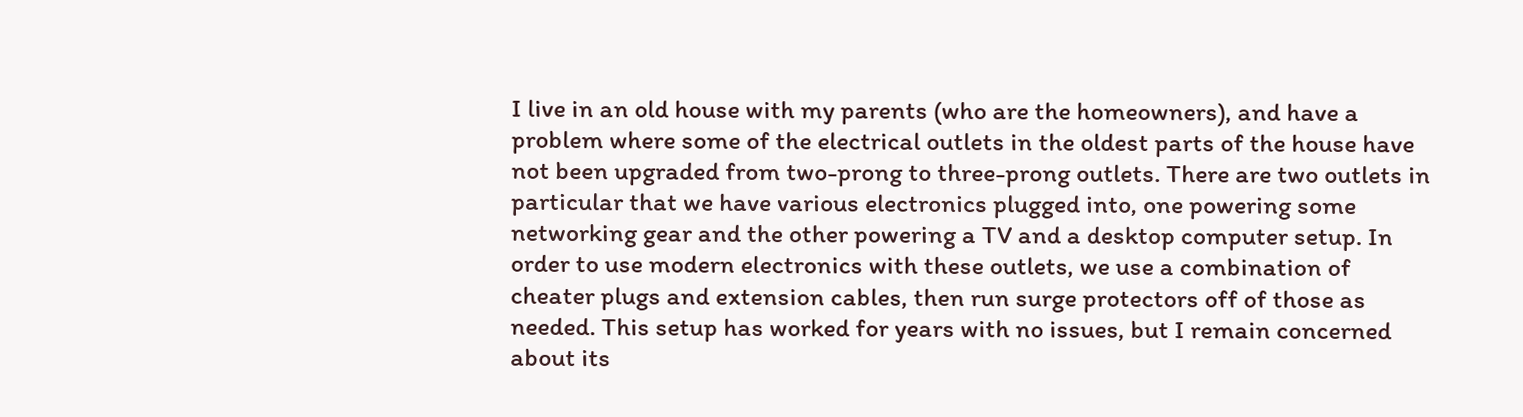I live in an old house with my parents (who are the homeowners), and have a problem where some of the electrical outlets in the oldest parts of the house have not been upgraded from two-prong to three-prong outlets. There are two outlets in particular that we have various electronics plugged into, one powering some networking gear and the other powering a TV and a desktop computer setup. In order to use modern electronics with these outlets, we use a combination of cheater plugs and extension cables, then run surge protectors off of those as needed. This setup has worked for years with no issues, but I remain concerned about its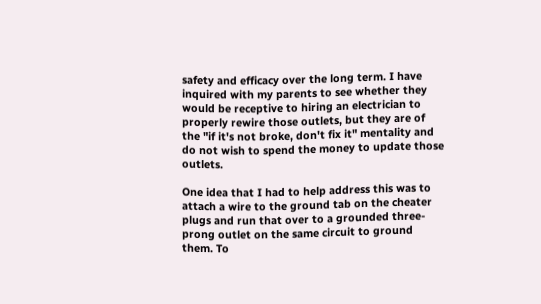safety and efficacy over the long term. I have inquired with my parents to see whether they would be receptive to hiring an electrician to properly rewire those outlets, but they are of the "if it's not broke, don't fix it" mentality and do not wish to spend the money to update those outlets.

One idea that I had to help address this was to attach a wire to the ground tab on the cheater plugs and run that over to a grounded three-prong outlet on the same circuit to ground them. To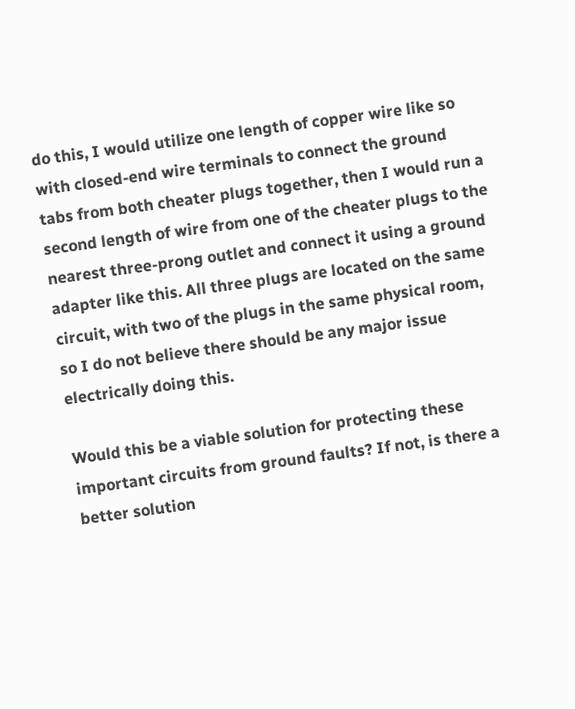do this, I would utilize one length of copper wire like so with closed-end wire terminals to connect the ground tabs from both cheater plugs together, then I would run a second length of wire from one of the cheater plugs to the nearest three-prong outlet and connect it using a ground adapter like this. All three plugs are located on the same circuit, with two of the plugs in the same physical room, so I do not believe there should be any major issue electrically doing this.

Would this be a viable solution for protecting these important circuits from ground faults? If not, is there a better solution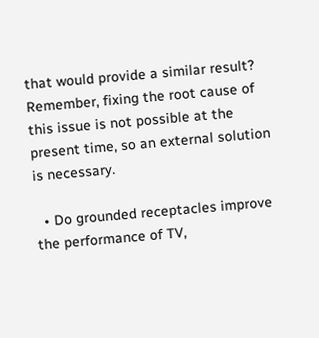that would provide a similar result? Remember, fixing the root cause of this issue is not possible at the present time, so an external solution is necessary.

  • Do grounded receptacles improve the performance of TV,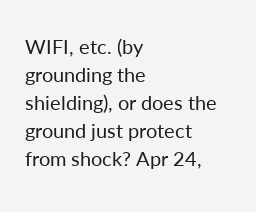WIFI, etc. (by grounding the shielding), or does the ground just protect from shock? Apr 24,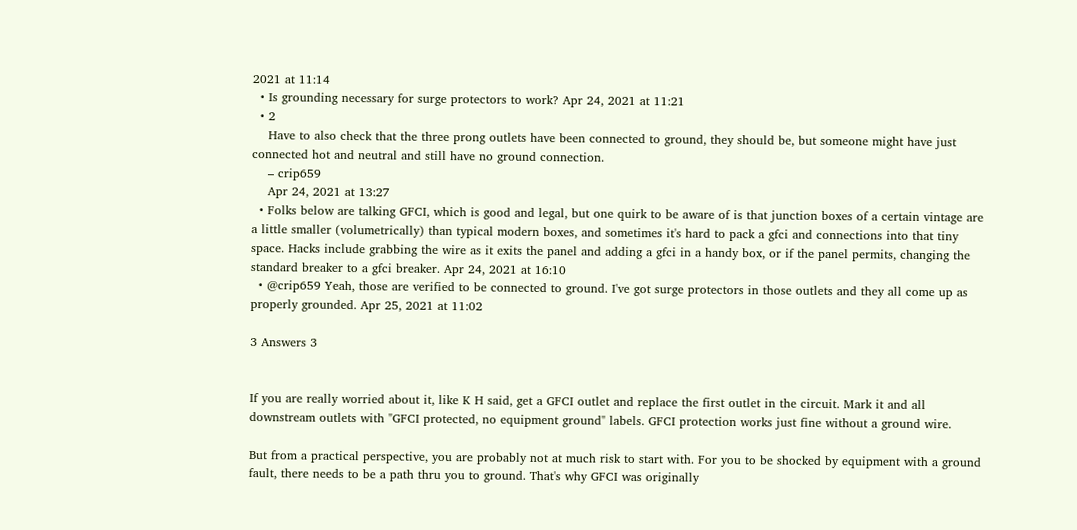2021 at 11:14
  • Is grounding necessary for surge protectors to work? Apr 24, 2021 at 11:21
  • 2
    Have to also check that the three prong outlets have been connected to ground, they should be, but someone might have just connected hot and neutral and still have no ground connection.
    – crip659
    Apr 24, 2021 at 13:27
  • Folks below are talking GFCI, which is good and legal, but one quirk to be aware of is that junction boxes of a certain vintage are a little smaller (volumetrically) than typical modern boxes, and sometimes it's hard to pack a gfci and connections into that tiny space. Hacks include grabbing the wire as it exits the panel and adding a gfci in a handy box, or if the panel permits, changing the standard breaker to a gfci breaker. Apr 24, 2021 at 16:10
  • @crip659 Yeah, those are verified to be connected to ground. I've got surge protectors in those outlets and they all come up as properly grounded. Apr 25, 2021 at 11:02

3 Answers 3


If you are really worried about it, like K H said, get a GFCI outlet and replace the first outlet in the circuit. Mark it and all downstream outlets with "GFCI protected, no equipment ground" labels. GFCI protection works just fine without a ground wire.

But from a practical perspective, you are probably not at much risk to start with. For you to be shocked by equipment with a ground fault, there needs to be a path thru you to ground. That's why GFCI was originally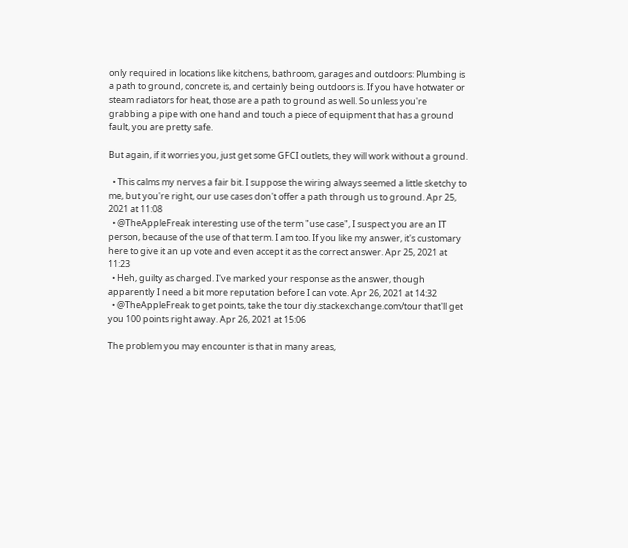only required in locations like kitchens, bathroom, garages and outdoors: Plumbing is a path to ground, concrete is, and certainly being outdoors is. If you have hotwater or steam radiators for heat, those are a path to ground as well. So unless you're grabbing a pipe with one hand and touch a piece of equipment that has a ground fault, you are pretty safe.

But again, if it worries you, just get some GFCI outlets, they will work without a ground.

  • This calms my nerves a fair bit. I suppose the wiring always seemed a little sketchy to me, but you're right, our use cases don't offer a path through us to ground. Apr 25, 2021 at 11:08
  • @TheAppleFreak interesting use of the term "use case", I suspect you are an IT person, because of the use of that term. I am too. If you like my answer, it's customary here to give it an up vote and even accept it as the correct answer. Apr 25, 2021 at 11:23
  • Heh, guilty as charged. I've marked your response as the answer, though apparently I need a bit more reputation before I can vote. Apr 26, 2021 at 14:32
  • @TheAppleFreak to get points, take the tour diy.stackexchange.com/tour that'll get you 100 points right away. Apr 26, 2021 at 15:06

The problem you may encounter is that in many areas,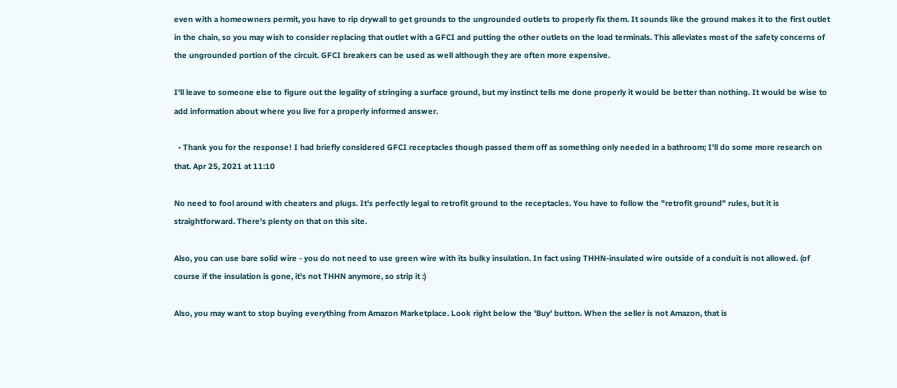even with a homeowners permit, you have to rip drywall to get grounds to the ungrounded outlets to properly fix them. It sounds like the ground makes it to the first outlet in the chain, so you may wish to consider replacing that outlet with a GFCI and putting the other outlets on the load terminals. This alleviates most of the safety concerns of the ungrounded portion of the circuit. GFCI breakers can be used as well although they are often more expensive.

I'll leave to someone else to figure out the legality of stringing a surface ground, but my instinct tells me done properly it would be better than nothing. It would be wise to add information about where you live for a properly informed answer.

  • Thank you for the response! I had briefly considered GFCI receptacles though passed them off as something only needed in a bathroom; I'll do some more research on that. Apr 25, 2021 at 11:10

No need to fool around with cheaters and plugs. It's perfectly legal to retrofit ground to the receptacles. You have to follow the "retrofit ground" rules, but it is straightforward. There's plenty on that on this site.

Also, you can use bare solid wire - you do not need to use green wire with its bulky insulation. In fact using THHN-insulated wire outside of a conduit is not allowed. (of course if the insulation is gone, it's not THHN anymore, so strip it :)

Also, you may want to stop buying everything from Amazon Marketplace. Look right below the 'Buy' button. When the seller is not Amazon, that is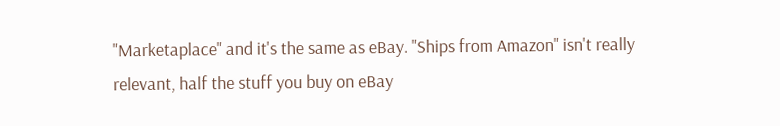"Marketaplace" and it's the same as eBay. "Ships from Amazon" isn't really relevant, half the stuff you buy on eBay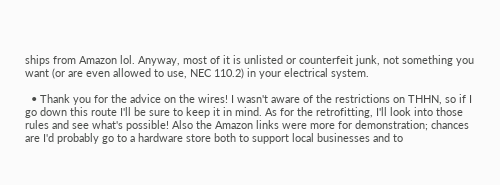ships from Amazon lol. Anyway, most of it is unlisted or counterfeit junk, not something you want (or are even allowed to use, NEC 110.2) in your electrical system.

  • Thank you for the advice on the wires! I wasn't aware of the restrictions on THHN, so if I go down this route I'll be sure to keep it in mind. As for the retrofitting, I'll look into those rules and see what's possible! Also the Amazon links were more for demonstration; chances are I'd probably go to a hardware store both to support local businesses and to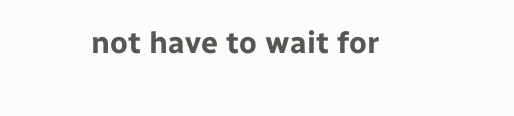not have to wait for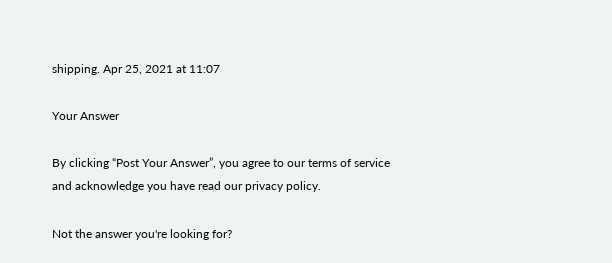shipping. Apr 25, 2021 at 11:07

Your Answer

By clicking “Post Your Answer”, you agree to our terms of service and acknowledge you have read our privacy policy.

Not the answer you're looking for?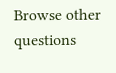Browse other questions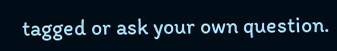tagged or ask your own question.